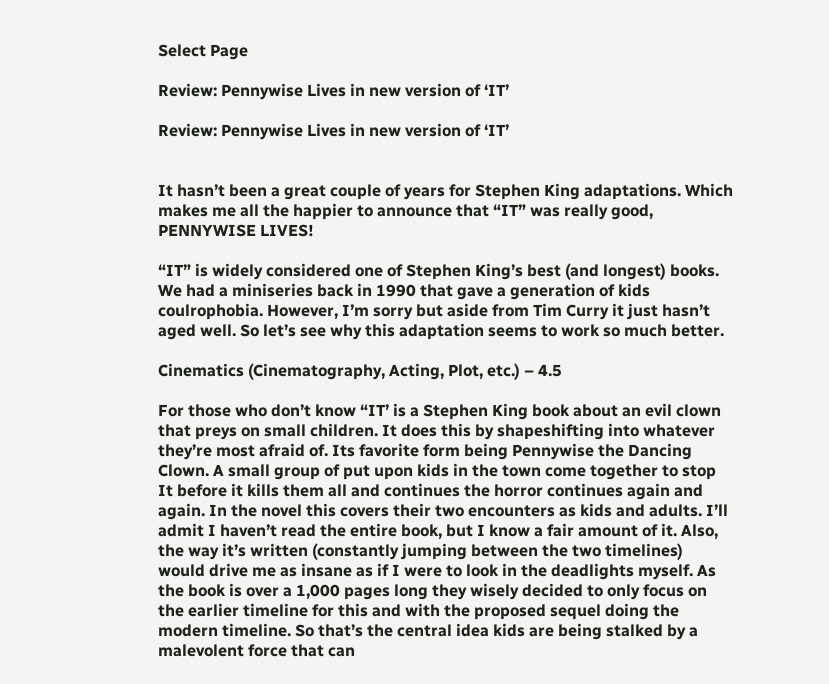Select Page

Review: Pennywise Lives in new version of ‘IT’

Review: Pennywise Lives in new version of ‘IT’


It hasn’t been a great couple of years for Stephen King adaptations. Which makes me all the happier to announce that “IT” was really good, PENNYWISE LIVES!

“IT” is widely considered one of Stephen King’s best (and longest) books. We had a miniseries back in 1990 that gave a generation of kids coulrophobia. However, I’m sorry but aside from Tim Curry it just hasn’t aged well. So let’s see why this adaptation seems to work so much better.

Cinematics (Cinematography, Acting, Plot, etc.) – 4.5

For those who don’t know “IT’ is a Stephen King book about an evil clown that preys on small children. It does this by shapeshifting into whatever they’re most afraid of. Its favorite form being Pennywise the Dancing Clown. A small group of put upon kids in the town come together to stop It before it kills them all and continues the horror continues again and again. In the novel this covers their two encounters as kids and adults. I’ll admit I haven’t read the entire book, but I know a fair amount of it. Also, the way it’s written (constantly jumping between the two timelines) would drive me as insane as if I were to look in the deadlights myself. As the book is over a 1,000 pages long they wisely decided to only focus on the earlier timeline for this and with the proposed sequel doing the modern timeline. So that’s the central idea kids are being stalked by a malevolent force that can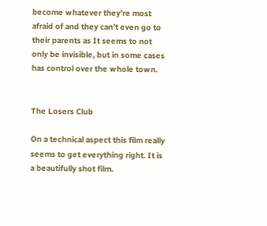become whatever they’re most afraid of and they can’t even go to their parents as It seems to not only be invisible, but in some cases has control over the whole town.


The Losers Club

On a technical aspect this film really seems to get everything right. It is a beautifully shot film.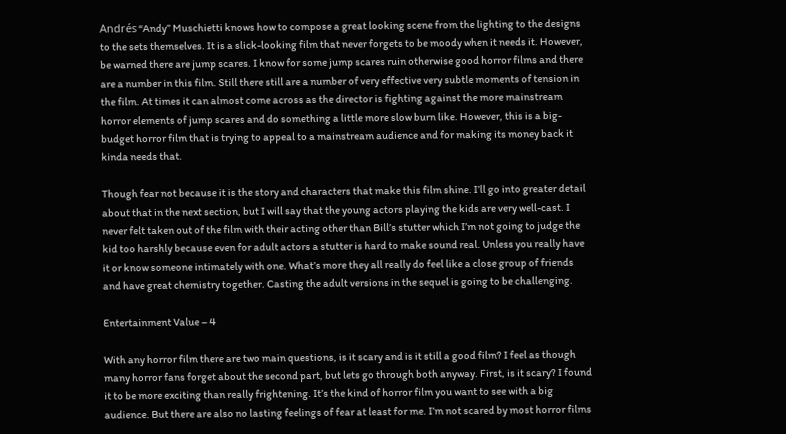Andrés “Andy” Muschietti knows how to compose a great looking scene from the lighting to the designs to the sets themselves. It is a slick-looking film that never forgets to be moody when it needs it. However, be warned there are jump scares. I know for some jump scares ruin otherwise good horror films and there are a number in this film. Still there still are a number of very effective very subtle moments of tension in the film. At times it can almost come across as the director is fighting against the more mainstream horror elements of jump scares and do something a little more slow burn like. However, this is a big-budget horror film that is trying to appeal to a mainstream audience and for making its money back it kinda needs that.

Though fear not because it is the story and characters that make this film shine. I’ll go into greater detail about that in the next section, but I will say that the young actors playing the kids are very well-cast. I never felt taken out of the film with their acting other than Bill’s stutter which I’m not going to judge the kid too harshly because even for adult actors a stutter is hard to make sound real. Unless you really have it or know someone intimately with one. What’s more they all really do feel like a close group of friends and have great chemistry together. Casting the adult versions in the sequel is going to be challenging.

Entertainment Value – 4

With any horror film there are two main questions, is it scary and is it still a good film? I feel as though many horror fans forget about the second part, but lets go through both anyway. First, is it scary? I found it to be more exciting than really frightening. It’s the kind of horror film you want to see with a big audience. But there are also no lasting feelings of fear at least for me. I’m not scared by most horror films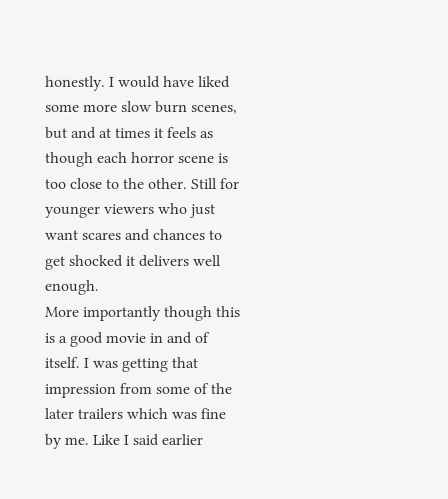honestly. I would have liked some more slow burn scenes, but and at times it feels as though each horror scene is too close to the other. Still for younger viewers who just want scares and chances to get shocked it delivers well enough.
More importantly though this is a good movie in and of itself. I was getting that impression from some of the later trailers which was fine by me. Like I said earlier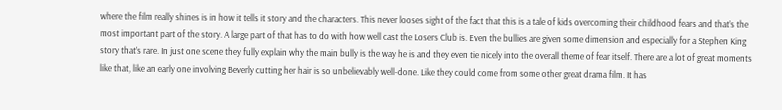where the film really shines is in how it tells it story and the characters. This never looses sight of the fact that this is a tale of kids overcoming their childhood fears and that’s the most important part of the story. A large part of that has to do with how well cast the Losers Club is. Even the bullies are given some dimension and especially for a Stephen King story that’s rare. In just one scene they fully explain why the main bully is the way he is and they even tie nicely into the overall theme of fear itself. There are a lot of great moments like that, like an early one involving Beverly cutting her hair is so unbelievably well-done. Like they could come from some other great drama film. It has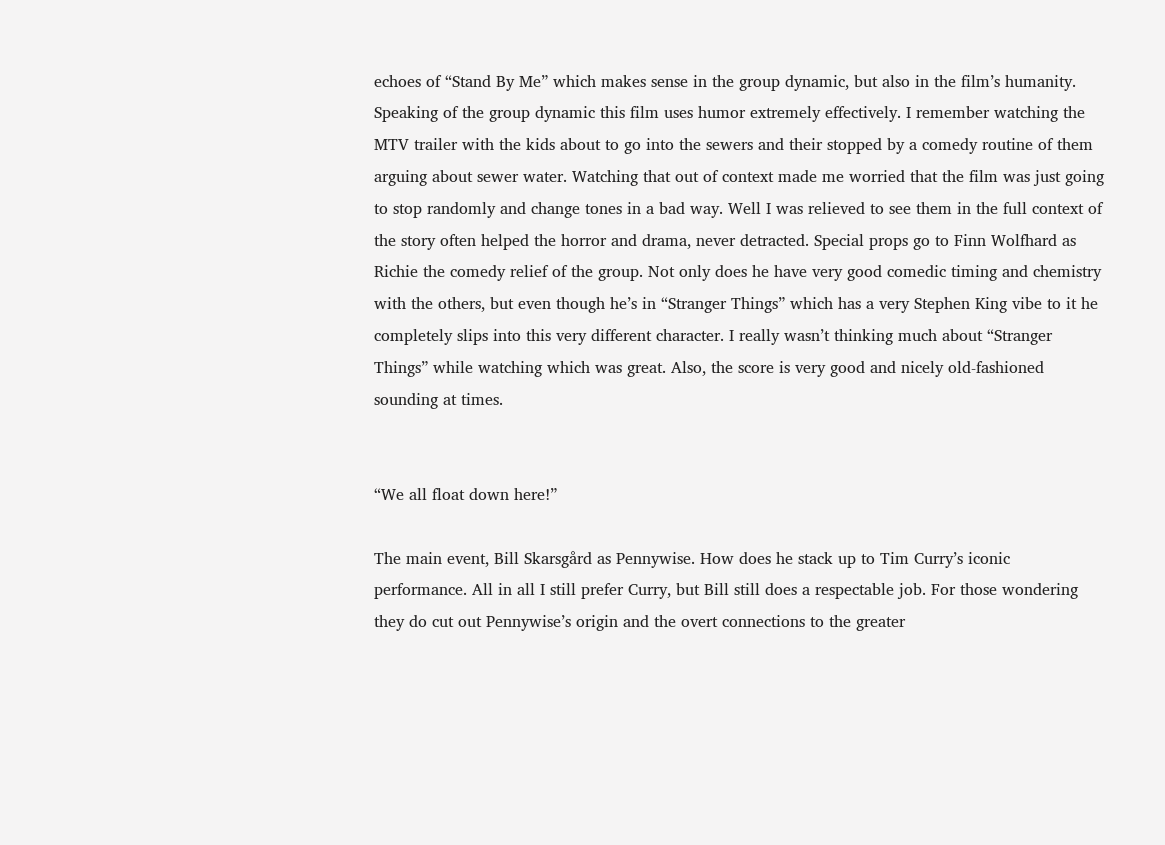echoes of “Stand By Me” which makes sense in the group dynamic, but also in the film’s humanity.
Speaking of the group dynamic this film uses humor extremely effectively. I remember watching the MTV trailer with the kids about to go into the sewers and their stopped by a comedy routine of them arguing about sewer water. Watching that out of context made me worried that the film was just going to stop randomly and change tones in a bad way. Well I was relieved to see them in the full context of the story often helped the horror and drama, never detracted. Special props go to Finn Wolfhard as Richie the comedy relief of the group. Not only does he have very good comedic timing and chemistry with the others, but even though he’s in “Stranger Things” which has a very Stephen King vibe to it he completely slips into this very different character. I really wasn’t thinking much about “Stranger Things” while watching which was great. Also, the score is very good and nicely old-fashioned sounding at times.


“We all float down here!”

The main event, Bill Skarsgård as Pennywise. How does he stack up to Tim Curry’s iconic performance. All in all I still prefer Curry, but Bill still does a respectable job. For those wondering they do cut out Pennywise’s origin and the overt connections to the greater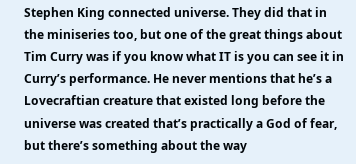Stephen King connected universe. They did that in the miniseries too, but one of the great things about Tim Curry was if you know what IT is you can see it in Curry’s performance. He never mentions that he’s a Lovecraftian creature that existed long before the universe was created that’s practically a God of fear, but there’s something about the way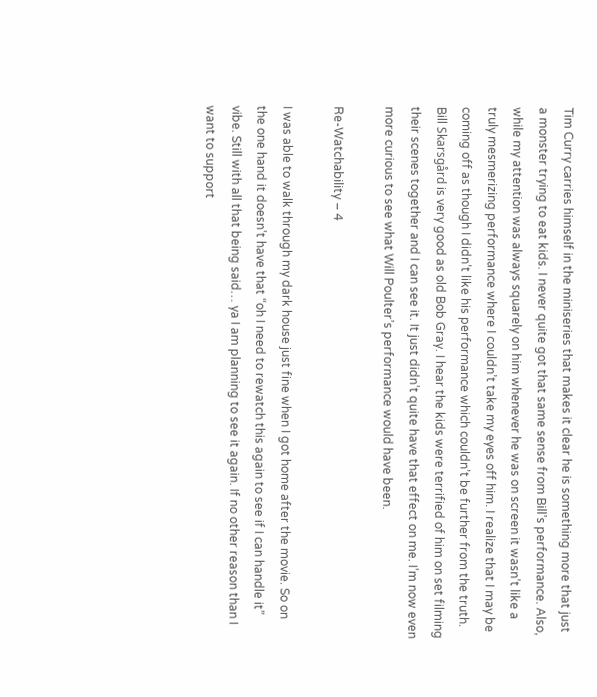Tim Curry carries himself in the miniseries that makes it clear he is something more that just a monster trying to eat kids. I never quite got that same sense from Bill’s performance. Also, while my attention was always squarely on him whenever he was on screen it wasn’t like a truly mesmerizing performance where I couldn’t take my eyes off him. I realize that I may be coming off as though I didn’t like his performance which couldn’t be further from the truth. Bill Skarsgård is very good as old Bob Gray. I hear the kids were terrified of him on set filming their scenes together and I can see it. It just didn’t quite have that effect on me. I’m now even more curious to see what Will Poulter’s performance would have been.

Re-Watchability – 4

I was able to walk through my dark house just fine when I got home after the movie. So on the one hand it doesn’t have that “oh I need to rewatch this again to see if I can handle it” vibe. Still with all that being said… ya I am planning to see it again. If no other reason than I want to support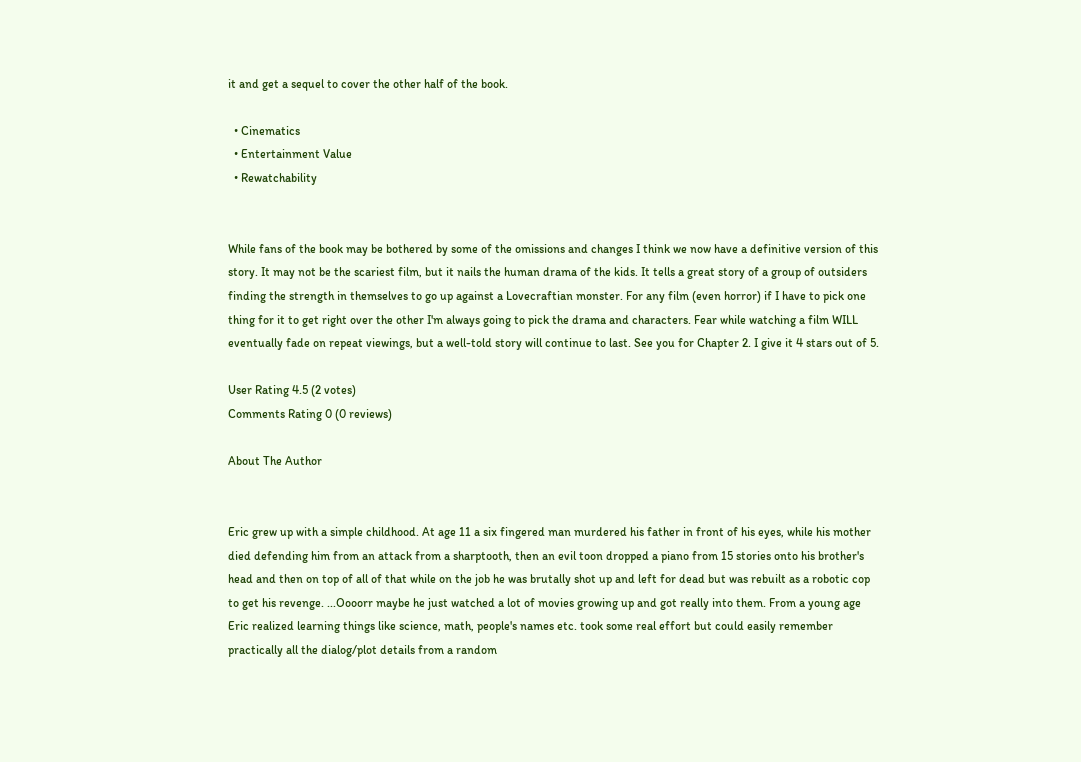it and get a sequel to cover the other half of the book.

  • Cinematics
  • Entertainment Value
  • Rewatchability


While fans of the book may be bothered by some of the omissions and changes I think we now have a definitive version of this story. It may not be the scariest film, but it nails the human drama of the kids. It tells a great story of a group of outsiders finding the strength in themselves to go up against a Lovecraftian monster. For any film (even horror) if I have to pick one thing for it to get right over the other I'm always going to pick the drama and characters. Fear while watching a film WILL eventually fade on repeat viewings, but a well-told story will continue to last. See you for Chapter 2. I give it 4 stars out of 5.

User Rating 4.5 (2 votes)
Comments Rating 0 (0 reviews)

About The Author


Eric grew up with a simple childhood. At age 11 a six fingered man murdered his father in front of his eyes, while his mother died defending him from an attack from a sharptooth, then an evil toon dropped a piano from 15 stories onto his brother's head and then on top of all of that while on the job he was brutally shot up and left for dead but was rebuilt as a robotic cop to get his revenge. ...Oooorr maybe he just watched a lot of movies growing up and got really into them. From a young age Eric realized learning things like science, math, people's names etc. took some real effort but could easily remember practically all the dialog/plot details from a random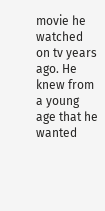movie he watched on tv years ago. He knew from a young age that he wanted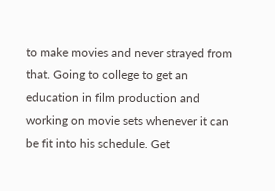to make movies and never strayed from that. Going to college to get an education in film production and working on movie sets whenever it can be fit into his schedule. Get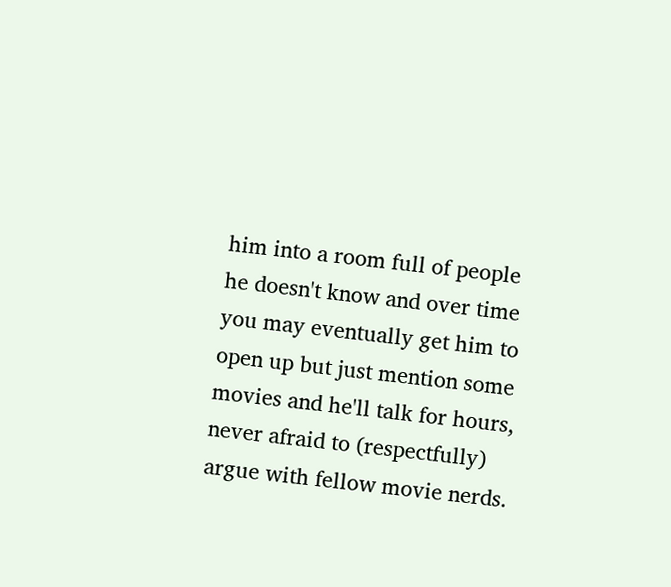him into a room full of people he doesn't know and over time you may eventually get him to open up but just mention some movies and he'll talk for hours, never afraid to (respectfully) argue with fellow movie nerds.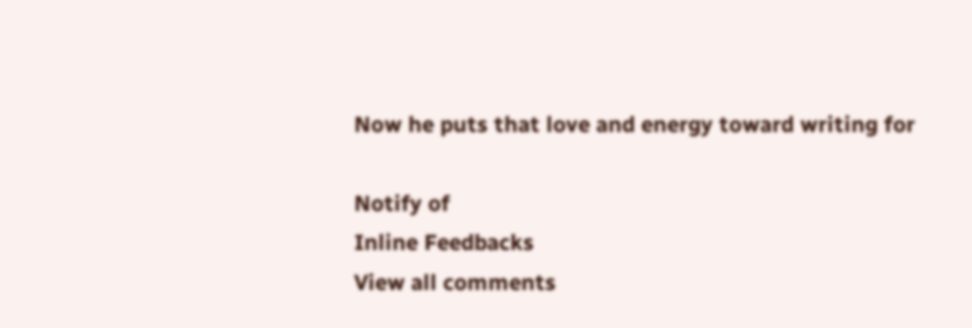Now he puts that love and energy toward writing for

Notify of
Inline Feedbacks
View all comments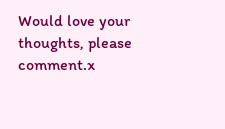Would love your thoughts, please comment.x